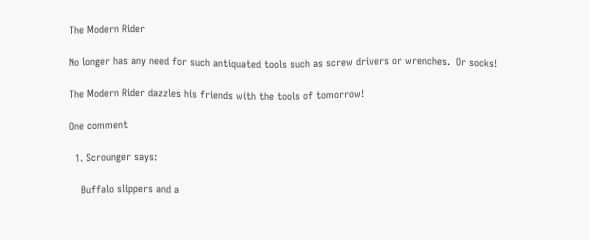The Modern Rider

No longer has any need for such antiquated tools such as screw drivers or wrenches.  Or socks!

The Modern Rider dazzles his friends with the tools of tomorrow!

One comment

  1. Scrounger says:

    Buffalo slippers and a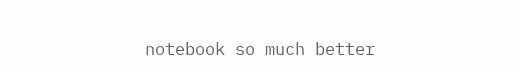notebook so much better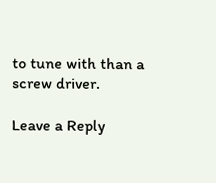to tune with than a screw driver.

Leave a Reply